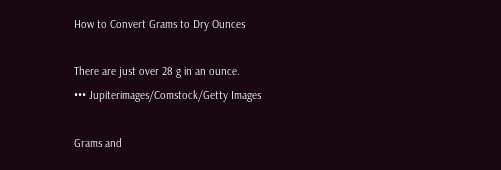How to Convert Grams to Dry Ounces

There are just over 28 g in an ounce.
••• Jupiterimages/Comstock/Getty Images

Grams and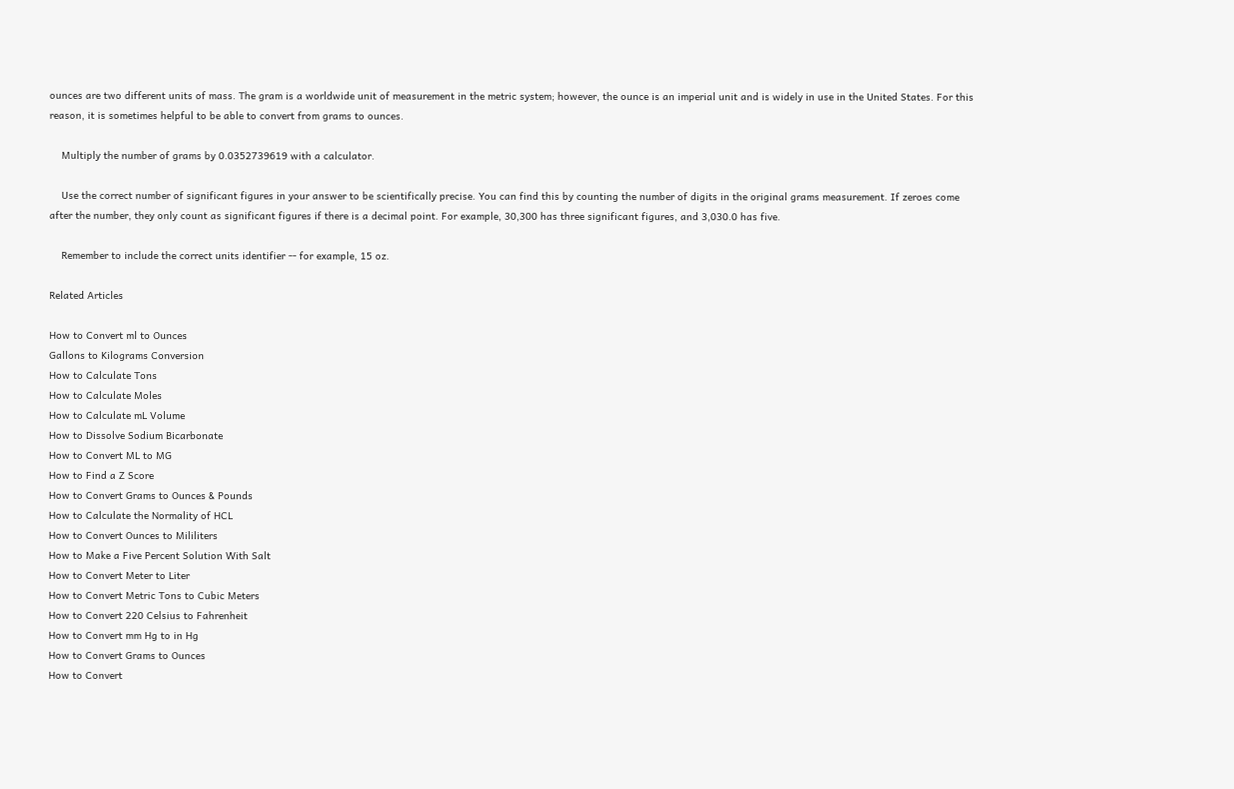ounces are two different units of mass. The gram is a worldwide unit of measurement in the metric system; however, the ounce is an imperial unit and is widely in use in the United States. For this reason, it is sometimes helpful to be able to convert from grams to ounces.

    Multiply the number of grams by 0.0352739619 with a calculator.

    Use the correct number of significant figures in your answer to be scientifically precise. You can find this by counting the number of digits in the original grams measurement. If zeroes come after the number, they only count as significant figures if there is a decimal point. For example, 30,300 has three significant figures, and 3,030.0 has five.

    Remember to include the correct units identifier -- for example, 15 oz.

Related Articles

How to Convert ml to Ounces
Gallons to Kilograms Conversion
How to Calculate Tons
How to Calculate Moles
How to Calculate mL Volume
How to Dissolve Sodium Bicarbonate
How to Convert ML to MG
How to Find a Z Score
How to Convert Grams to Ounces & Pounds
How to Calculate the Normality of HCL
How to Convert Ounces to Mililiters
How to Make a Five Percent Solution With Salt
How to Convert Meter to Liter
How to Convert Metric Tons to Cubic Meters
How to Convert 220 Celsius to Fahrenheit
How to Convert mm Hg to in Hg
How to Convert Grams to Ounces
How to Convert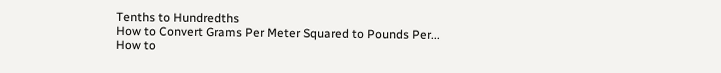Tenths to Hundredths
How to Convert Grams Per Meter Squared to Pounds Per...
How to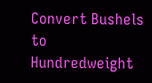Convert Bushels to Hundredweight